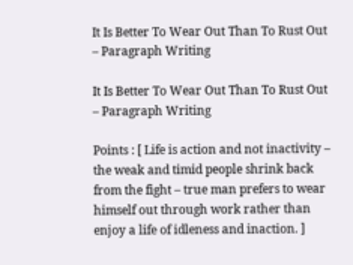It Is Better To Wear Out Than To Rust Out – Paragraph Writing

It Is Better To Wear Out Than To Rust Out – Paragraph Writing

Points : [ Life is action and not inactivity – the weak and timid people shrink back from the fight – true man prefers to wear himself out through work rather than enjoy a life of idleness and inaction. ]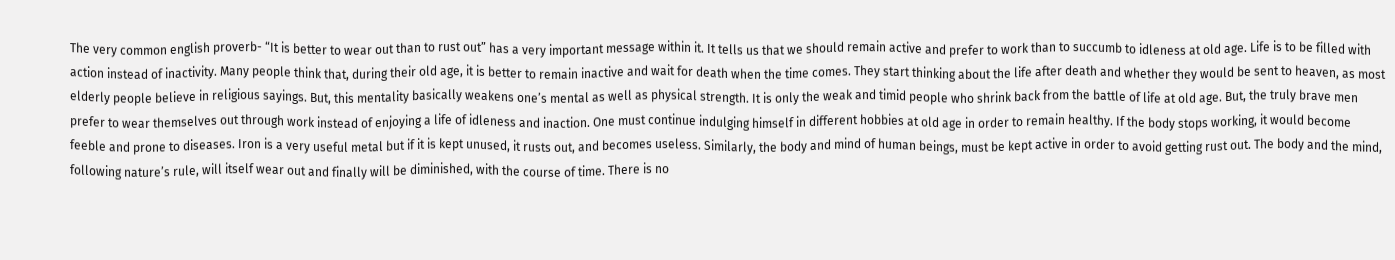The very common english proverb- “It is better to wear out than to rust out” has a very important message within it. It tells us that we should remain active and prefer to work than to succumb to idleness at old age. Life is to be filled with action instead of inactivity. Many people think that, during their old age, it is better to remain inactive and wait for death when the time comes. They start thinking about the life after death and whether they would be sent to heaven, as most elderly people believe in religious sayings. But, this mentality basically weakens one’s mental as well as physical strength. It is only the weak and timid people who shrink back from the battle of life at old age. But, the truly brave men prefer to wear themselves out through work instead of enjoying a life of idleness and inaction. One must continue indulging himself in different hobbies at old age in order to remain healthy. If the body stops working, it would become feeble and prone to diseases. Iron is a very useful metal but if it is kept unused, it rusts out, and becomes useless. Similarly, the body and mind of human beings, must be kept active in order to avoid getting rust out. The body and the mind, following nature’s rule, will itself wear out and finally will be diminished, with the course of time. There is no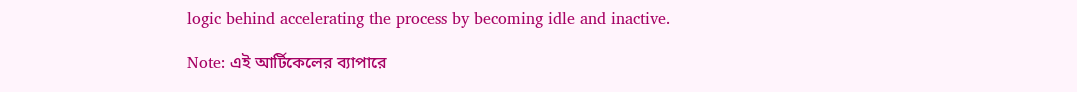logic behind accelerating the process by becoming idle and inactive.

Note: এই আর্টিকেলের ব্যাপারে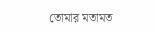তোমার মতামত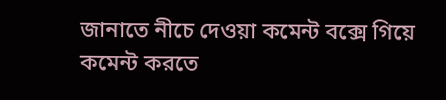জানাতে নীচে দেওয়া কমেন্ট বক্সে গিয়ে কমেন্ট করতে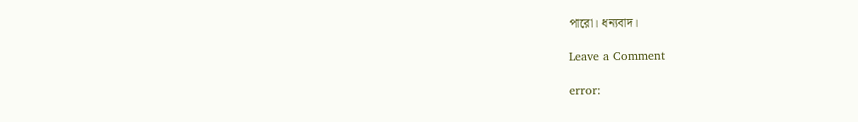পারো। ধন্যবাদ।

Leave a Comment

error: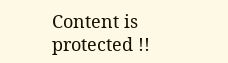Content is protected !!